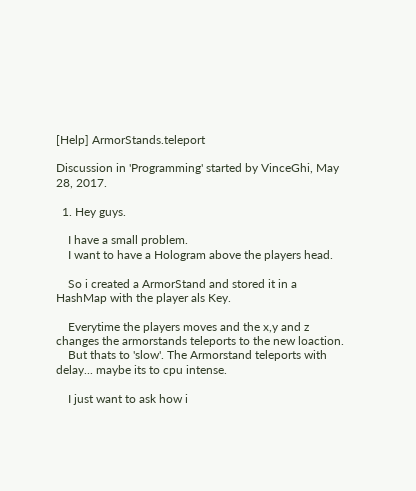[Help] ArmorStands.teleport

Discussion in 'Programming' started by VinceGhi, May 28, 2017.

  1. Hey guys.

    I have a small problem.
    I want to have a Hologram above the players head.

    So i created a ArmorStand and stored it in a HashMap with the player als Key.

    Everytime the players moves and the x,y and z changes the armorstands teleports to the new loaction.
    But thats to 'slow'. The Armorstand teleports with delay... maybe its to cpu intense.

    I just want to ask how i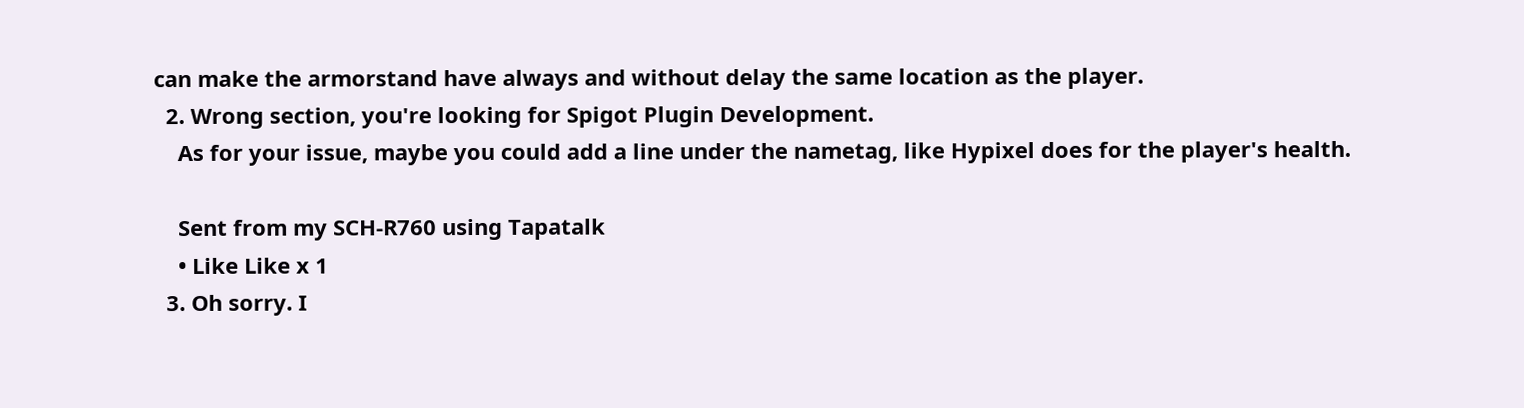can make the armorstand have always and without delay the same location as the player.
  2. Wrong section, you're looking for Spigot Plugin Development.
    As for your issue, maybe you could add a line under the nametag, like Hypixel does for the player's health.

    Sent from my SCH-R760 using Tapatalk
    • Like Like x 1
  3. Oh sorry. I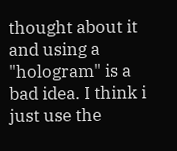thought about it and using a "hologram" is a bad idea. I think i just use the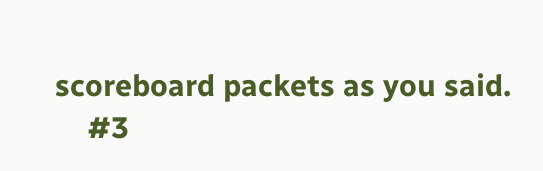scoreboard packets as you said.
    #3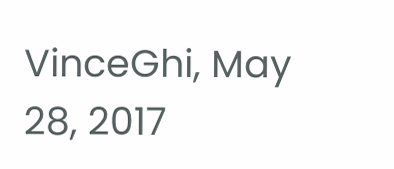VinceGhi, May 28, 2017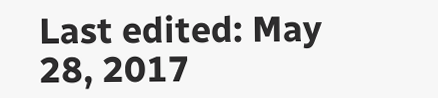Last edited: May 28, 2017